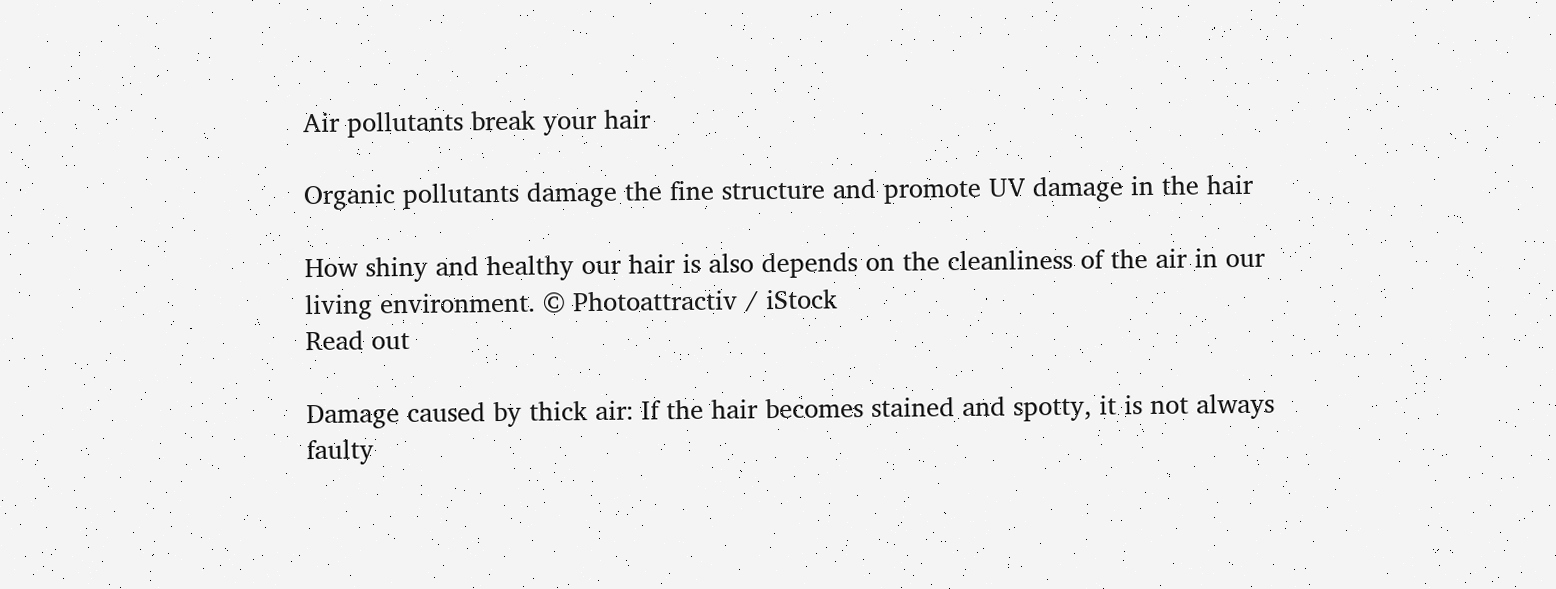Air pollutants break your hair

Organic pollutants damage the fine structure and promote UV damage in the hair

How shiny and healthy our hair is also depends on the cleanliness of the air in our living environment. © Photoattractiv / iStock
Read out

Damage caused by thick air: If the hair becomes stained and spotty, it is not always faulty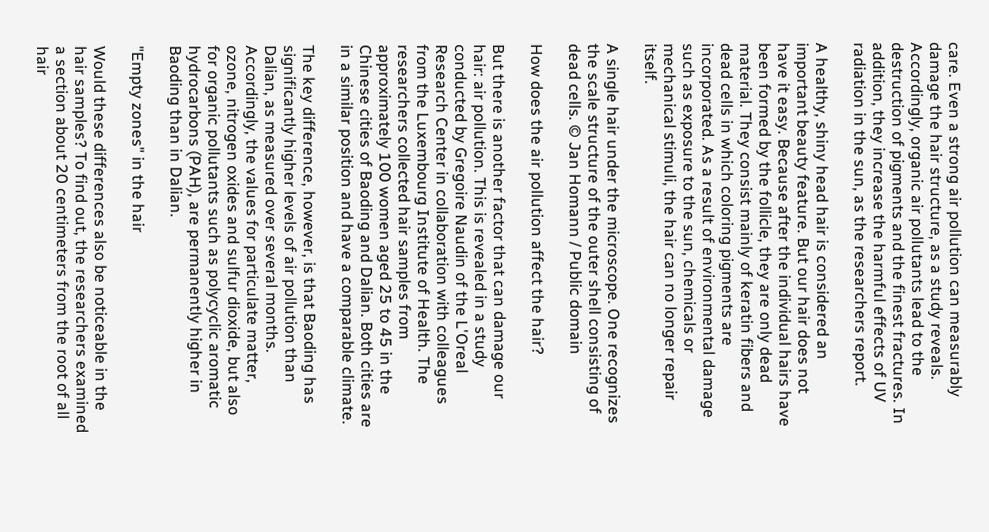care. Even a strong air pollution can measurably damage the hair structure, as a study reveals. Accordingly, organic air pollutants lead to the destruction of pigments and the finest fractures. In addition, they increase the harmful effects of UV radiation in the sun, as the researchers report.

A healthy, shiny head hair is considered an important beauty feature. But our hair does not have it easy. Because after the individual hairs have been formed by the follicle, they are only dead material. They consist mainly of keratin fibers and dead cells in which coloring pigments are incorporated. As a result of environmental damage such as exposure to the sun, chemicals or mechanical stimuli, the hair can no longer repair itself.

A single hair under the microscope. One recognizes the scale structure of the outer shell consisting of dead cells. © Jan Homann / Public domain

How does the air pollution affect the hair?

But there is another factor that can damage our hair: air pollution. This is revealed in a study conducted by Gregoire Naudin of the L'Oreal Research Center in collaboration with colleagues from the Luxembourg Institute of Health. The researchers collected hair samples from approximately 100 women aged 25 to 45 in the Chinese cities of Baoding and Dalian. Both cities are in a similar position and have a comparable climate.

The key difference, however, is that Baoding has significantly higher levels of air pollution than Dalian, as measured over several months. Accordingly, the values for particulate matter, ozone, nitrogen oxides and sulfur dioxide, but also for organic pollutants such as polycyclic aromatic hydrocarbons (PAH), are permanently higher in Baoding than in Dalian.

"Empty zones" in the hair

Would these differences also be noticeable in the hair samples? To find out, the researchers examined a section about 20 centimeters from the root of all hair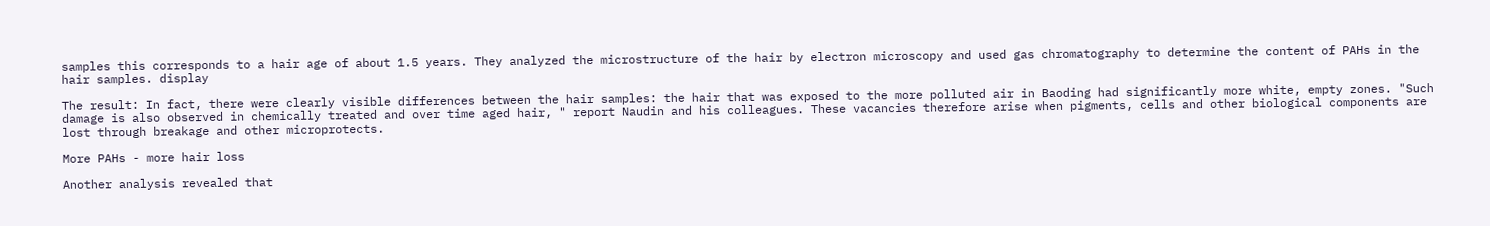samples this corresponds to a hair age of about 1.5 years. They analyzed the microstructure of the hair by electron microscopy and used gas chromatography to determine the content of PAHs in the hair samples. display

The result: In fact, there were clearly visible differences between the hair samples: the hair that was exposed to the more polluted air in Baoding had significantly more white, empty zones. "Such damage is also observed in chemically treated and over time aged hair, " report Naudin and his colleagues. These vacancies therefore arise when pigments, cells and other biological components are lost through breakage and other microprotects.

More PAHs - more hair loss

Another analysis revealed that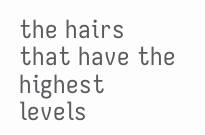the hairs that have the highest levels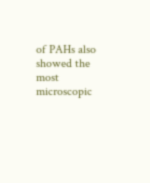of PAHs also showed the most microscopic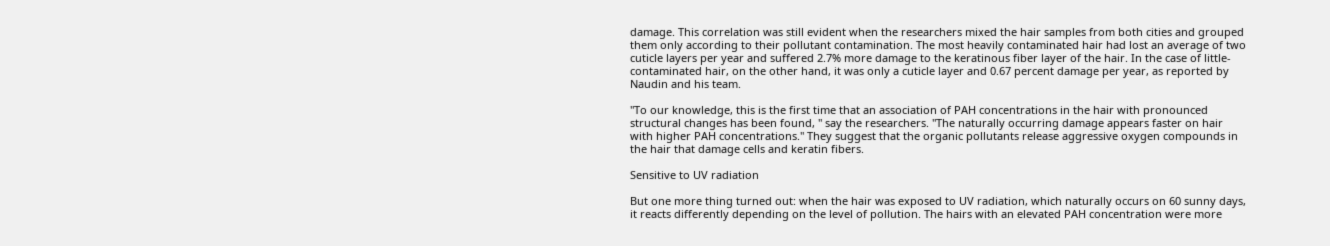damage. This correlation was still evident when the researchers mixed the hair samples from both cities and grouped them only according to their pollutant contamination. The most heavily contaminated hair had lost an average of two cuticle layers per year and suffered 2.7% more damage to the keratinous fiber layer of the hair. In the case of little-contaminated hair, on the other hand, it was only a cuticle layer and 0.67 percent damage per year, as reported by Naudin and his team.

"To our knowledge, this is the first time that an association of PAH concentrations in the hair with pronounced structural changes has been found, " say the researchers. "The naturally occurring damage appears faster on hair with higher PAH concentrations." They suggest that the organic pollutants release aggressive oxygen compounds in the hair that damage cells and keratin fibers.

Sensitive to UV radiation

But one more thing turned out: when the hair was exposed to UV radiation, which naturally occurs on 60 sunny days, it reacts differently depending on the level of pollution. The hairs with an elevated PAH concentration were more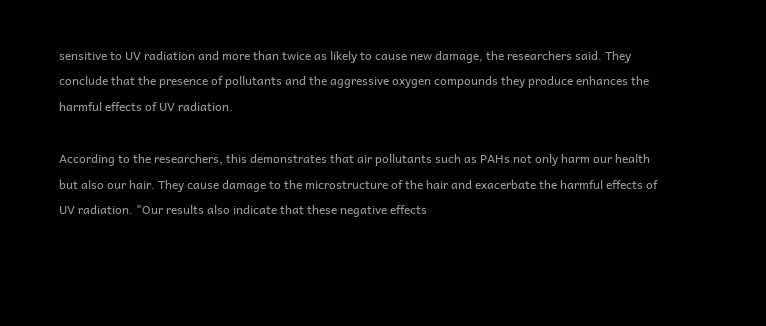sensitive to UV radiation and more than twice as likely to cause new damage, the researchers said. They conclude that the presence of pollutants and the aggressive oxygen compounds they produce enhances the harmful effects of UV radiation.

According to the researchers, this demonstrates that air pollutants such as PAHs not only harm our health but also our hair. They cause damage to the microstructure of the hair and exacerbate the harmful effects of UV radiation. "Our results also indicate that these negative effects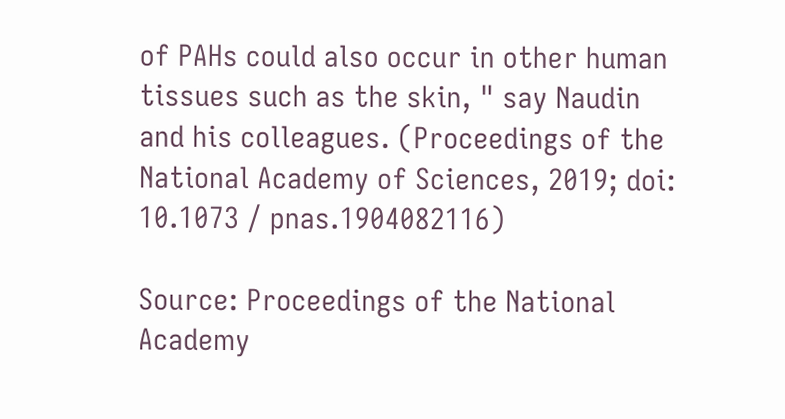of PAHs could also occur in other human tissues such as the skin, " say Naudin and his colleagues. (Proceedings of the National Academy of Sciences, 2019; doi: 10.1073 / pnas.1904082116)

Source: Proceedings of the National Academy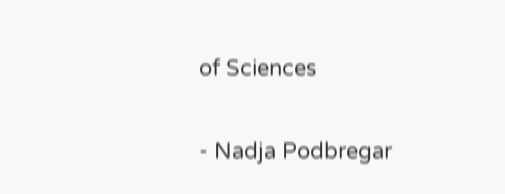of Sciences

- Nadja Podbregar